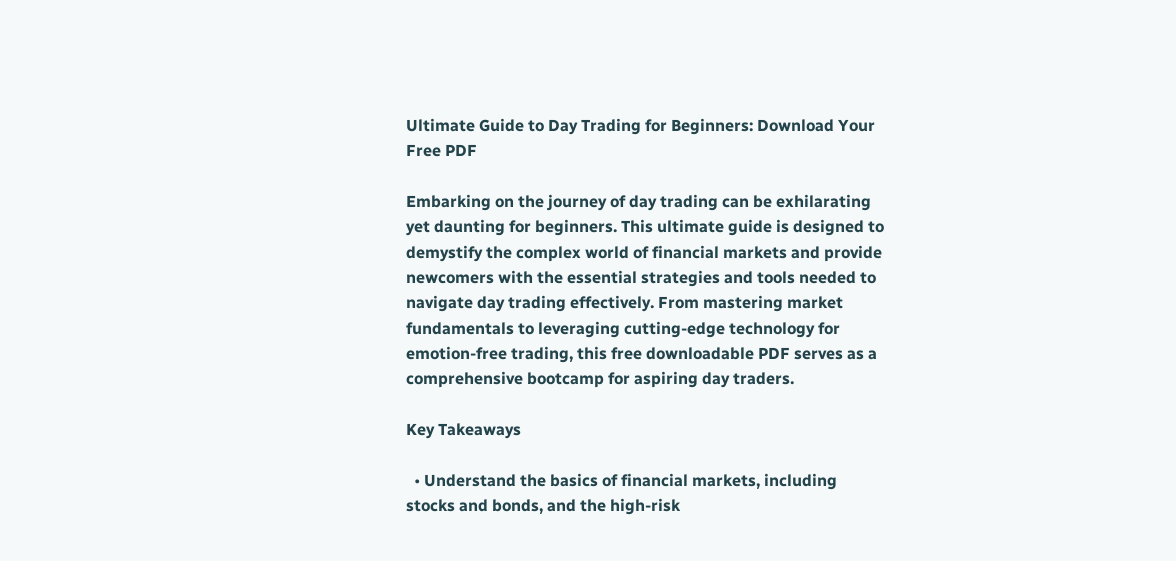Ultimate Guide to Day Trading for Beginners: Download Your Free PDF

Embarking on the journey of day trading can be exhilarating yet daunting for beginners. This ultimate guide is designed to demystify the complex world of financial markets and provide newcomers with the essential strategies and tools needed to navigate day trading effectively. From mastering market fundamentals to leveraging cutting-edge technology for emotion-free trading, this free downloadable PDF serves as a comprehensive bootcamp for aspiring day traders.

Key Takeaways

  • Understand the basics of financial markets, including stocks and bonds, and the high-risk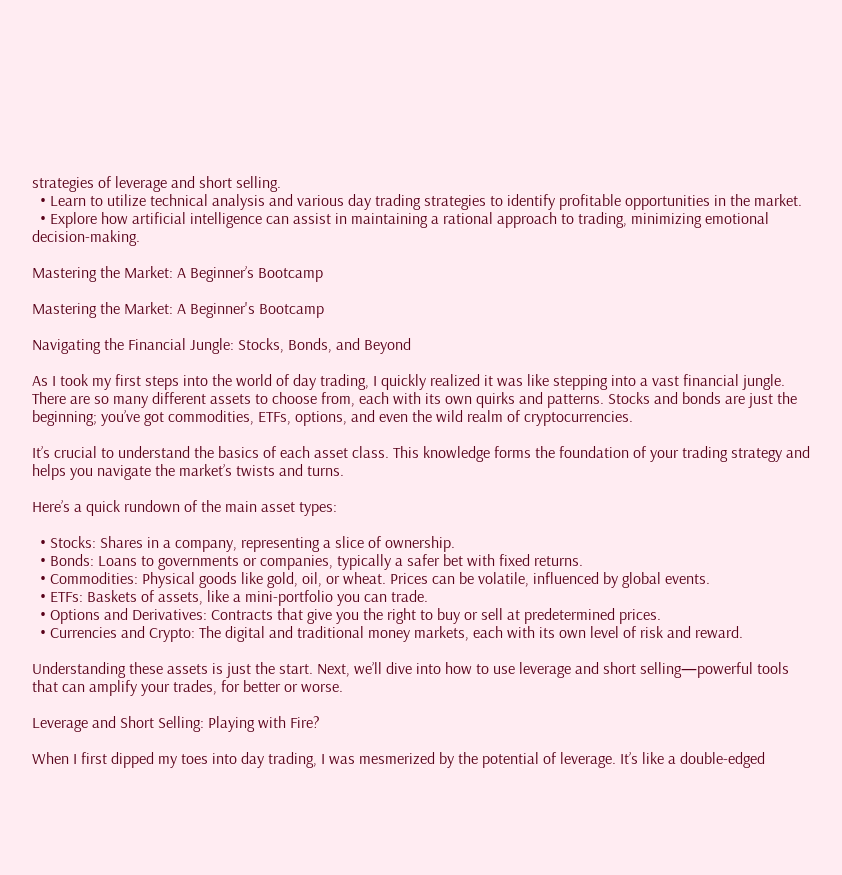strategies of leverage and short selling.
  • Learn to utilize technical analysis and various day trading strategies to identify profitable opportunities in the market.
  • Explore how artificial intelligence can assist in maintaining a rational approach to trading, minimizing emotional decision-making.

Mastering the Market: A Beginner’s Bootcamp

Mastering the Market: A Beginner's Bootcamp

Navigating the Financial Jungle: Stocks, Bonds, and Beyond

As I took my first steps into the world of day trading, I quickly realized it was like stepping into a vast financial jungle. There are so many different assets to choose from, each with its own quirks and patterns. Stocks and bonds are just the beginning; you’ve got commodities, ETFs, options, and even the wild realm of cryptocurrencies.

It’s crucial to understand the basics of each asset class. This knowledge forms the foundation of your trading strategy and helps you navigate the market’s twists and turns.

Here’s a quick rundown of the main asset types:

  • Stocks: Shares in a company, representing a slice of ownership.
  • Bonds: Loans to governments or companies, typically a safer bet with fixed returns.
  • Commodities: Physical goods like gold, oil, or wheat. Prices can be volatile, influenced by global events.
  • ETFs: Baskets of assets, like a mini-portfolio you can trade.
  • Options and Derivatives: Contracts that give you the right to buy or sell at predetermined prices.
  • Currencies and Crypto: The digital and traditional money markets, each with its own level of risk and reward.

Understanding these assets is just the start. Next, we’ll dive into how to use leverage and short selling—powerful tools that can amplify your trades, for better or worse.

Leverage and Short Selling: Playing with Fire?

When I first dipped my toes into day trading, I was mesmerized by the potential of leverage. It’s like a double-edged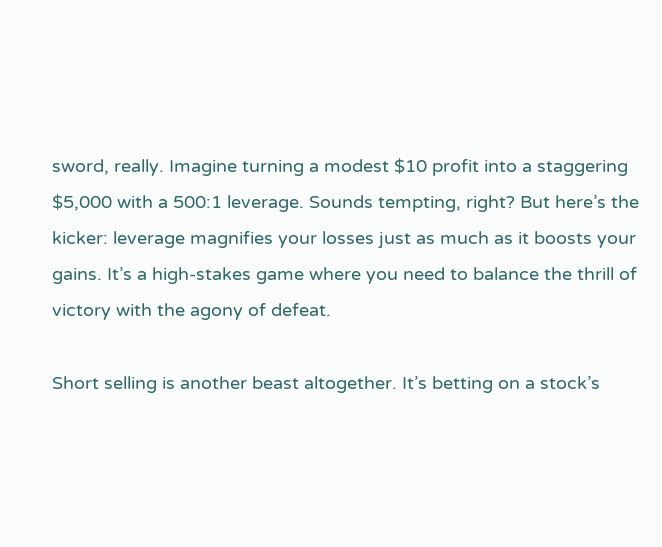sword, really. Imagine turning a modest $10 profit into a staggering $5,000 with a 500:1 leverage. Sounds tempting, right? But here’s the kicker: leverage magnifies your losses just as much as it boosts your gains. It’s a high-stakes game where you need to balance the thrill of victory with the agony of defeat.

Short selling is another beast altogether. It’s betting on a stock’s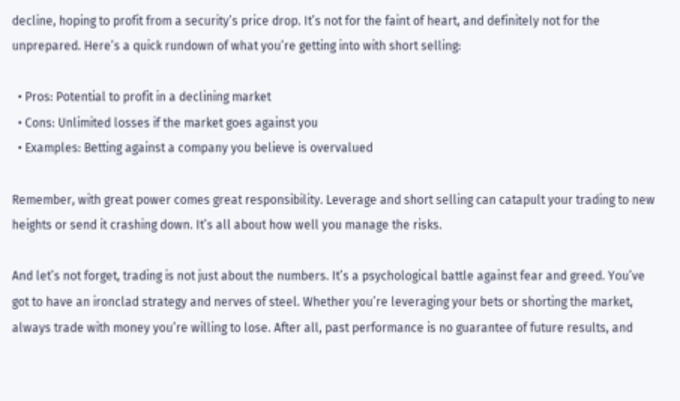decline, hoping to profit from a security’s price drop. It’s not for the faint of heart, and definitely not for the unprepared. Here’s a quick rundown of what you’re getting into with short selling:

  • Pros: Potential to profit in a declining market
  • Cons: Unlimited losses if the market goes against you
  • Examples: Betting against a company you believe is overvalued

Remember, with great power comes great responsibility. Leverage and short selling can catapult your trading to new heights or send it crashing down. It’s all about how well you manage the risks.

And let’s not forget, trading is not just about the numbers. It’s a psychological battle against fear and greed. You’ve got to have an ironclad strategy and nerves of steel. Whether you’re leveraging your bets or shorting the market, always trade with money you’re willing to lose. After all, past performance is no guarantee of future results, and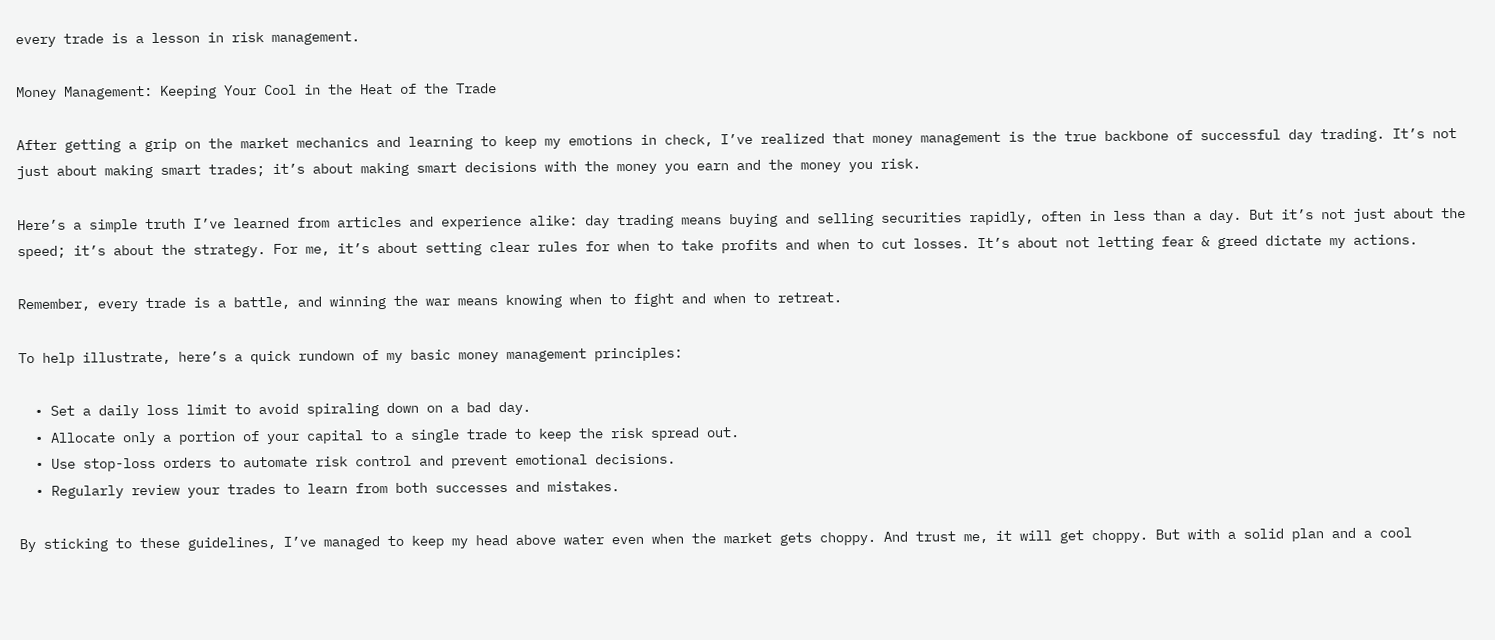every trade is a lesson in risk management.

Money Management: Keeping Your Cool in the Heat of the Trade

After getting a grip on the market mechanics and learning to keep my emotions in check, I’ve realized that money management is the true backbone of successful day trading. It’s not just about making smart trades; it’s about making smart decisions with the money you earn and the money you risk.

Here’s a simple truth I’ve learned from articles and experience alike: day trading means buying and selling securities rapidly, often in less than a day. But it’s not just about the speed; it’s about the strategy. For me, it’s about setting clear rules for when to take profits and when to cut losses. It’s about not letting fear & greed dictate my actions.

Remember, every trade is a battle, and winning the war means knowing when to fight and when to retreat.

To help illustrate, here’s a quick rundown of my basic money management principles:

  • Set a daily loss limit to avoid spiraling down on a bad day.
  • Allocate only a portion of your capital to a single trade to keep the risk spread out.
  • Use stop-loss orders to automate risk control and prevent emotional decisions.
  • Regularly review your trades to learn from both successes and mistakes.

By sticking to these guidelines, I’ve managed to keep my head above water even when the market gets choppy. And trust me, it will get choppy. But with a solid plan and a cool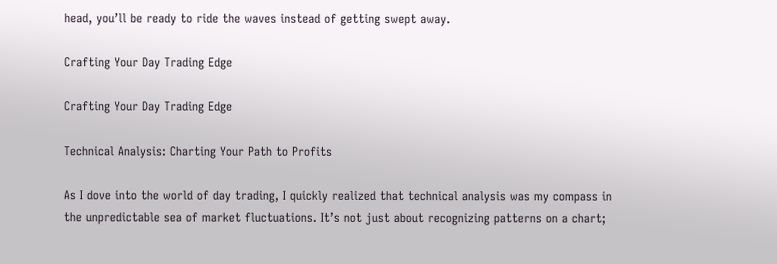head, you’ll be ready to ride the waves instead of getting swept away.

Crafting Your Day Trading Edge

Crafting Your Day Trading Edge

Technical Analysis: Charting Your Path to Profits

As I dove into the world of day trading, I quickly realized that technical analysis was my compass in the unpredictable sea of market fluctuations. It’s not just about recognizing patterns on a chart;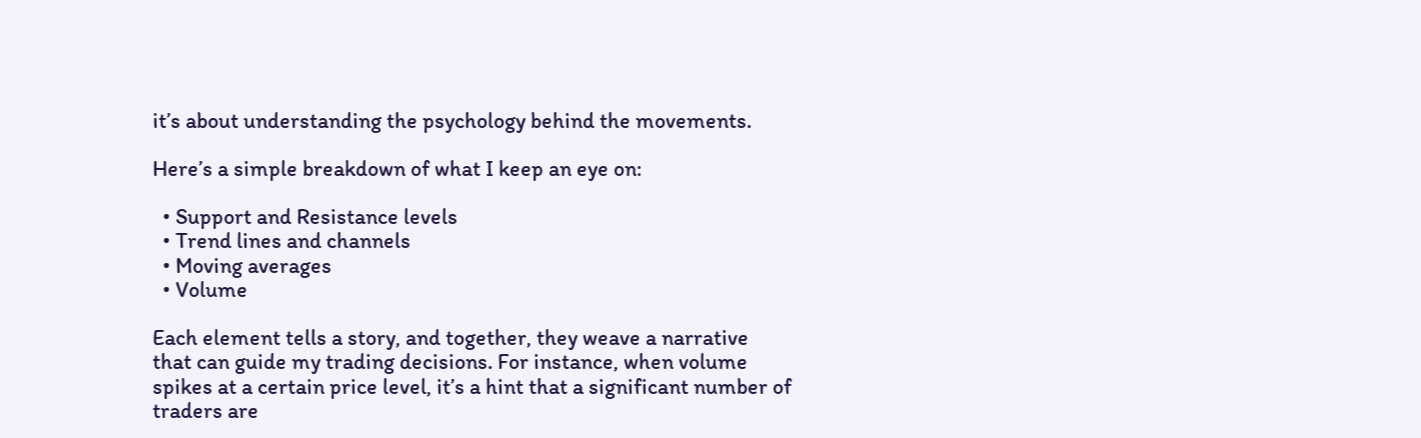it’s about understanding the psychology behind the movements.

Here’s a simple breakdown of what I keep an eye on:

  • Support and Resistance levels
  • Trend lines and channels
  • Moving averages
  • Volume

Each element tells a story, and together, they weave a narrative that can guide my trading decisions. For instance, when volume spikes at a certain price level, it’s a hint that a significant number of traders are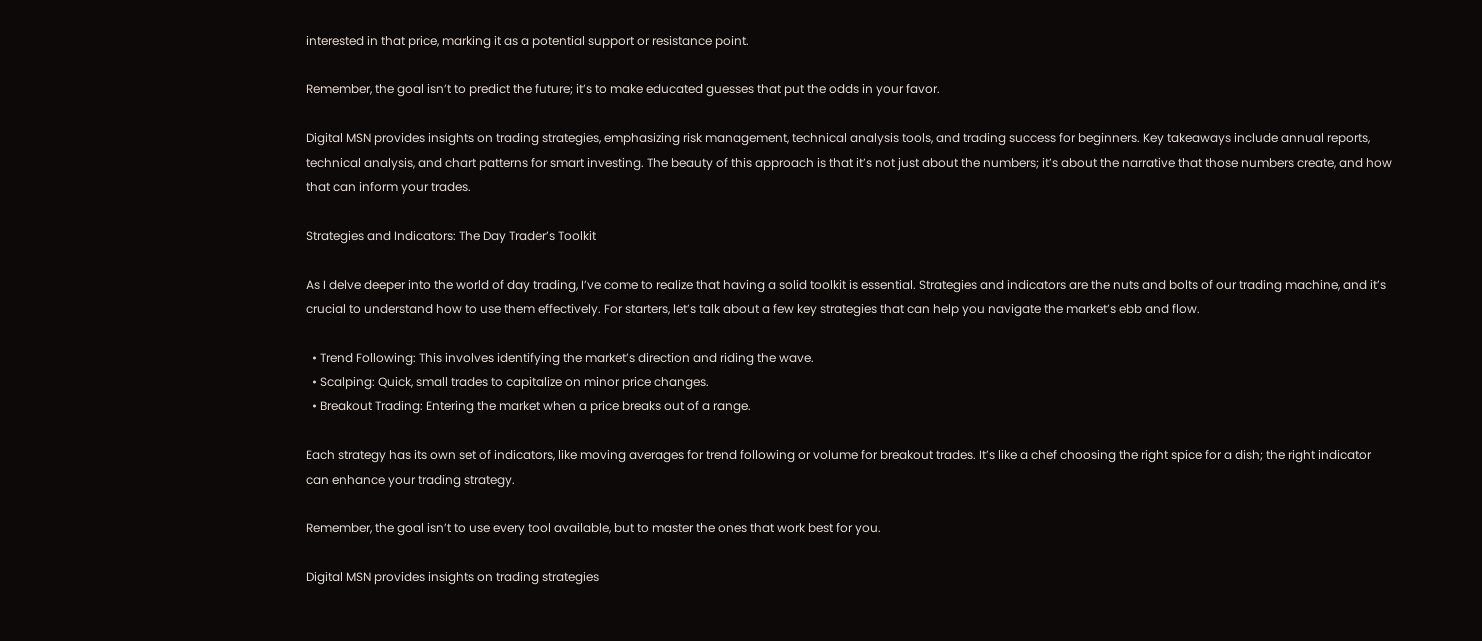interested in that price, marking it as a potential support or resistance point.

Remember, the goal isn’t to predict the future; it’s to make educated guesses that put the odds in your favor.

Digital MSN provides insights on trading strategies, emphasizing risk management, technical analysis tools, and trading success for beginners. Key takeaways include annual reports, technical analysis, and chart patterns for smart investing. The beauty of this approach is that it’s not just about the numbers; it’s about the narrative that those numbers create, and how that can inform your trades.

Strategies and Indicators: The Day Trader’s Toolkit

As I delve deeper into the world of day trading, I’ve come to realize that having a solid toolkit is essential. Strategies and indicators are the nuts and bolts of our trading machine, and it’s crucial to understand how to use them effectively. For starters, let’s talk about a few key strategies that can help you navigate the market’s ebb and flow.

  • Trend Following: This involves identifying the market’s direction and riding the wave.
  • Scalping: Quick, small trades to capitalize on minor price changes.
  • Breakout Trading: Entering the market when a price breaks out of a range.

Each strategy has its own set of indicators, like moving averages for trend following or volume for breakout trades. It’s like a chef choosing the right spice for a dish; the right indicator can enhance your trading strategy.

Remember, the goal isn’t to use every tool available, but to master the ones that work best for you.

Digital MSN provides insights on trading strategies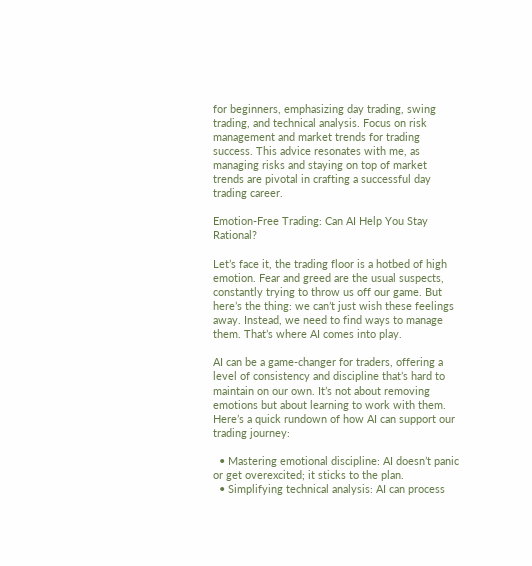for beginners, emphasizing day trading, swing trading, and technical analysis. Focus on risk management and market trends for trading success. This advice resonates with me, as managing risks and staying on top of market trends are pivotal in crafting a successful day trading career.

Emotion-Free Trading: Can AI Help You Stay Rational?

Let’s face it, the trading floor is a hotbed of high emotion. Fear and greed are the usual suspects, constantly trying to throw us off our game. But here’s the thing: we can’t just wish these feelings away. Instead, we need to find ways to manage them. That’s where AI comes into play.

AI can be a game-changer for traders, offering a level of consistency and discipline that’s hard to maintain on our own. It’s not about removing emotions but about learning to work with them. Here’s a quick rundown of how AI can support our trading journey:

  • Mastering emotional discipline: AI doesn’t panic or get overexcited; it sticks to the plan.
  • Simplifying technical analysis: AI can process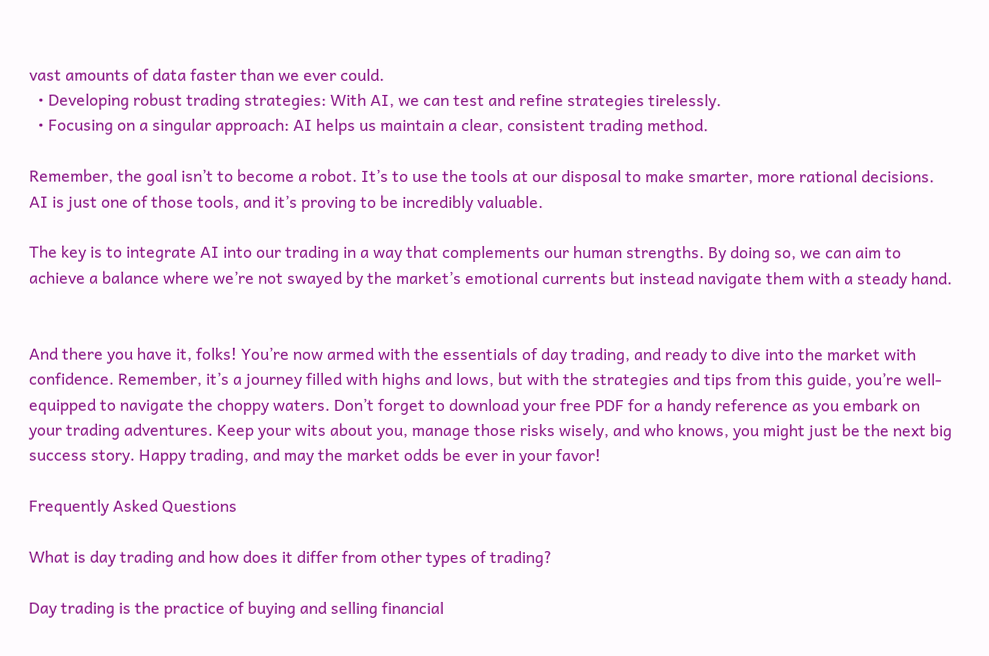vast amounts of data faster than we ever could.
  • Developing robust trading strategies: With AI, we can test and refine strategies tirelessly.
  • Focusing on a singular approach: AI helps us maintain a clear, consistent trading method.

Remember, the goal isn’t to become a robot. It’s to use the tools at our disposal to make smarter, more rational decisions. AI is just one of those tools, and it’s proving to be incredibly valuable.

The key is to integrate AI into our trading in a way that complements our human strengths. By doing so, we can aim to achieve a balance where we’re not swayed by the market’s emotional currents but instead navigate them with a steady hand.


And there you have it, folks! You’re now armed with the essentials of day trading, and ready to dive into the market with confidence. Remember, it’s a journey filled with highs and lows, but with the strategies and tips from this guide, you’re well-equipped to navigate the choppy waters. Don’t forget to download your free PDF for a handy reference as you embark on your trading adventures. Keep your wits about you, manage those risks wisely, and who knows, you might just be the next big success story. Happy trading, and may the market odds be ever in your favor!

Frequently Asked Questions

What is day trading and how does it differ from other types of trading?

Day trading is the practice of buying and selling financial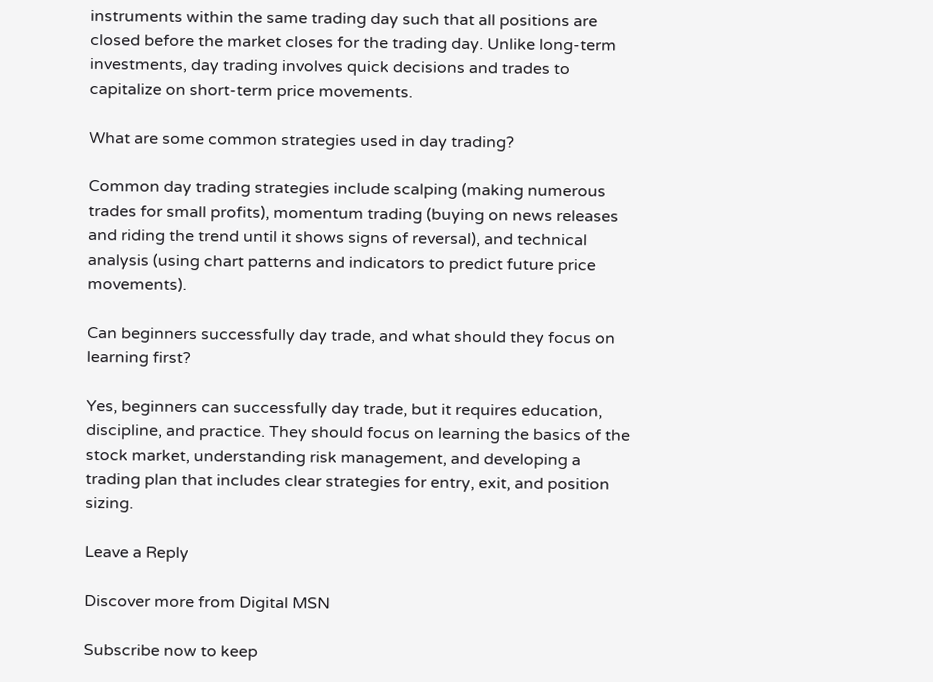instruments within the same trading day such that all positions are closed before the market closes for the trading day. Unlike long-term investments, day trading involves quick decisions and trades to capitalize on short-term price movements.

What are some common strategies used in day trading?

Common day trading strategies include scalping (making numerous trades for small profits), momentum trading (buying on news releases and riding the trend until it shows signs of reversal), and technical analysis (using chart patterns and indicators to predict future price movements).

Can beginners successfully day trade, and what should they focus on learning first?

Yes, beginners can successfully day trade, but it requires education, discipline, and practice. They should focus on learning the basics of the stock market, understanding risk management, and developing a trading plan that includes clear strategies for entry, exit, and position sizing.

Leave a Reply

Discover more from Digital MSN

Subscribe now to keep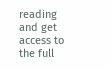reading and get access to the full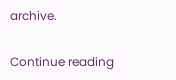archive.

Continue reading